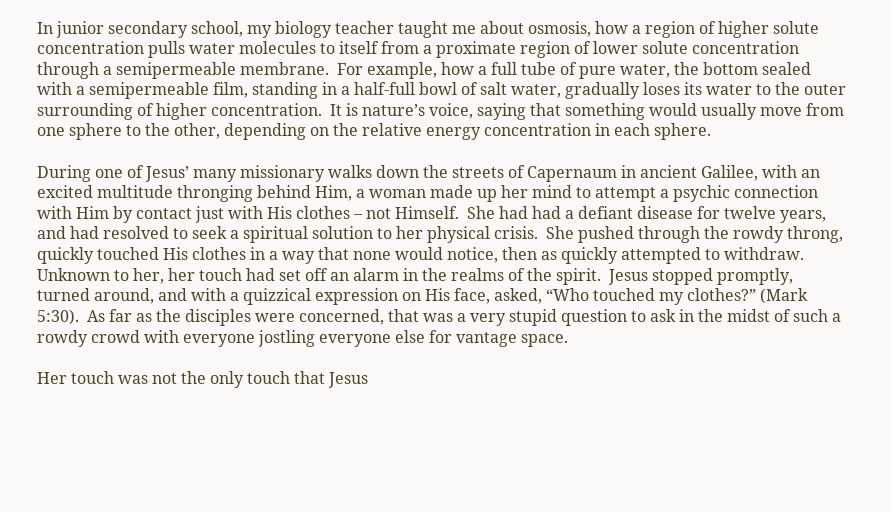In junior secondary school, my biology teacher taught me about osmosis, how a region of higher solute concentration pulls water molecules to itself from a proximate region of lower solute concentration through a semipermeable membrane.  For example, how a full tube of pure water, the bottom sealed with a semipermeable film, standing in a half-full bowl of salt water, gradually loses its water to the outer surrounding of higher concentration.  It is nature’s voice, saying that something would usually move from one sphere to the other, depending on the relative energy concentration in each sphere.

During one of Jesus’ many missionary walks down the streets of Capernaum in ancient Galilee, with an excited multitude thronging behind Him, a woman made up her mind to attempt a psychic connection with Him by contact just with His clothes – not Himself.  She had had a defiant disease for twelve years, and had resolved to seek a spiritual solution to her physical crisis.  She pushed through the rowdy throng, quickly touched His clothes in a way that none would notice, then as quickly attempted to withdraw.  Unknown to her, her touch had set off an alarm in the realms of the spirit.  Jesus stopped promptly, turned around, and with a quizzical expression on His face, asked, “Who touched my clothes?” (Mark 5:30).  As far as the disciples were concerned, that was a very stupid question to ask in the midst of such a rowdy crowd with everyone jostling everyone else for vantage space.

Her touch was not the only touch that Jesus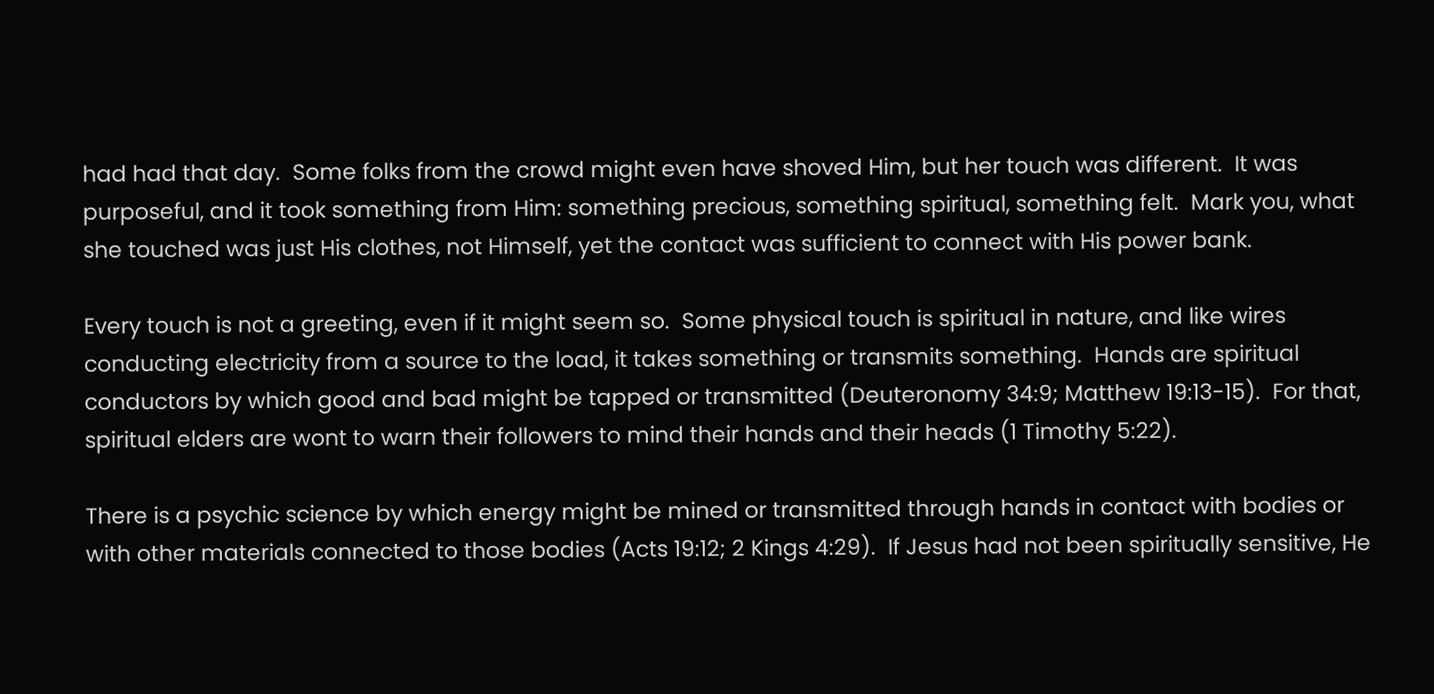had had that day.  Some folks from the crowd might even have shoved Him, but her touch was different.  It was purposeful, and it took something from Him: something precious, something spiritual, something felt.  Mark you, what she touched was just His clothes, not Himself, yet the contact was sufficient to connect with His power bank.

Every touch is not a greeting, even if it might seem so.  Some physical touch is spiritual in nature, and like wires conducting electricity from a source to the load, it takes something or transmits something.  Hands are spiritual conductors by which good and bad might be tapped or transmitted (Deuteronomy 34:9; Matthew 19:13-15).  For that, spiritual elders are wont to warn their followers to mind their hands and their heads (1 Timothy 5:22).

There is a psychic science by which energy might be mined or transmitted through hands in contact with bodies or with other materials connected to those bodies (Acts 19:12; 2 Kings 4:29).  If Jesus had not been spiritually sensitive, He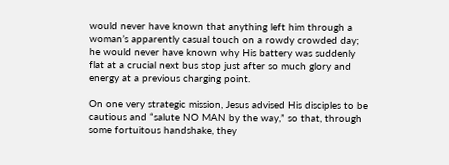would never have known that anything left him through a woman’s apparently casual touch on a rowdy crowded day; he would never have known why His battery was suddenly flat at a crucial next bus stop just after so much glory and energy at a previous charging point.

On one very strategic mission, Jesus advised His disciples to be cautious and “salute NO MAN by the way,” so that, through some fortuitous handshake, they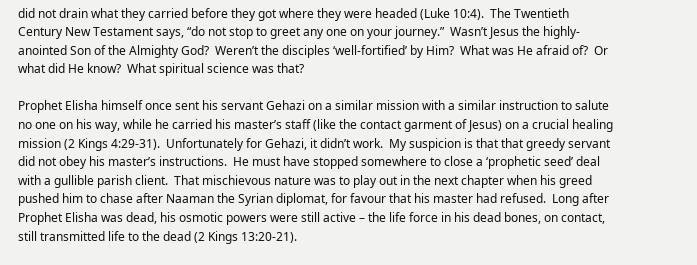did not drain what they carried before they got where they were headed (Luke 10:4).  The Twentieth Century New Testament says, “do not stop to greet any one on your journey.”  Wasn’t Jesus the highly-anointed Son of the Almighty God?  Weren’t the disciples ‘well-fortified’ by Him?  What was He afraid of?  Or what did He know?  What spiritual science was that?

Prophet Elisha himself once sent his servant Gehazi on a similar mission with a similar instruction to salute no one on his way, while he carried his master’s staff (like the contact garment of Jesus) on a crucial healing mission (2 Kings 4:29-31).  Unfortunately for Gehazi, it didn’t work.  My suspicion is that that greedy servant did not obey his master’s instructions.  He must have stopped somewhere to close a ‘prophetic seed’ deal with a gullible parish client.  That mischievous nature was to play out in the next chapter when his greed pushed him to chase after Naaman the Syrian diplomat, for favour that his master had refused.  Long after Prophet Elisha was dead, his osmotic powers were still active – the life force in his dead bones, on contact, still transmitted life to the dead (2 Kings 13:20-21).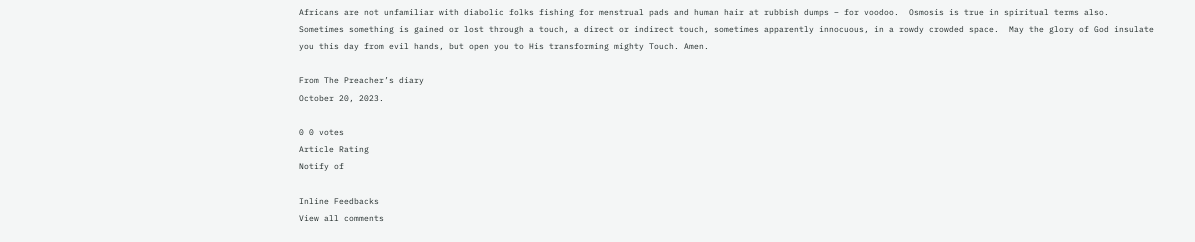Africans are not unfamiliar with diabolic folks fishing for menstrual pads and human hair at rubbish dumps – for voodoo.  Osmosis is true in spiritual terms also.  Sometimes something is gained or lost through a touch, a direct or indirect touch, sometimes apparently innocuous, in a rowdy crowded space.  May the glory of God insulate you this day from evil hands, but open you to His transforming mighty Touch. Amen.

From The Preacher’s diary
October 20, 2023.

0 0 votes
Article Rating
Notify of

Inline Feedbacks
View all comments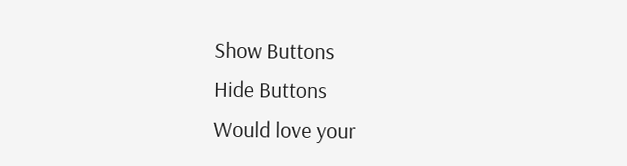Show Buttons
Hide Buttons
Would love your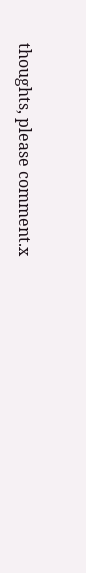thoughts, please comment.x